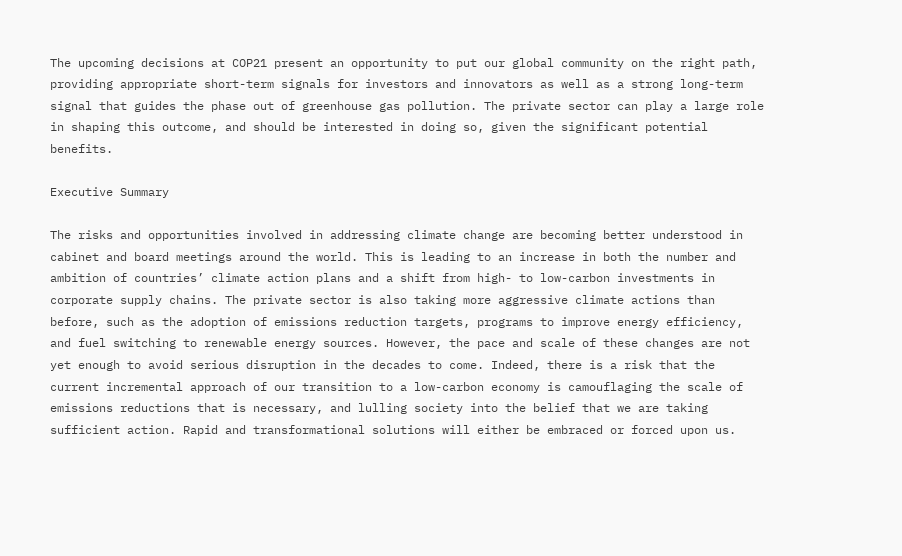The upcoming decisions at COP21 present an opportunity to put our global community on the right path, providing appropriate short-term signals for investors and innovators as well as a strong long-term signal that guides the phase out of greenhouse gas pollution. The private sector can play a large role in shaping this outcome, and should be interested in doing so, given the significant potential benefits.

Executive Summary

The risks and opportunities involved in addressing climate change are becoming better understood in cabinet and board meetings around the world. This is leading to an increase in both the number and ambition of countries’ climate action plans and a shift from high- to low-carbon investments in corporate supply chains. The private sector is also taking more aggressive climate actions than before, such as the adoption of emissions reduction targets, programs to improve energy efficiency, and fuel switching to renewable energy sources. However, the pace and scale of these changes are not yet enough to avoid serious disruption in the decades to come. Indeed, there is a risk that the current incremental approach of our transition to a low-carbon economy is camouflaging the scale of emissions reductions that is necessary, and lulling society into the belief that we are taking sufficient action. Rapid and transformational solutions will either be embraced or forced upon us.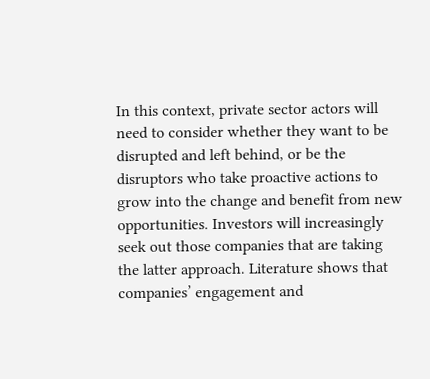In this context, private sector actors will need to consider whether they want to be disrupted and left behind, or be the disruptors who take proactive actions to grow into the change and benefit from new opportunities. Investors will increasingly seek out those companies that are taking the latter approach. Literature shows that companies’ engagement and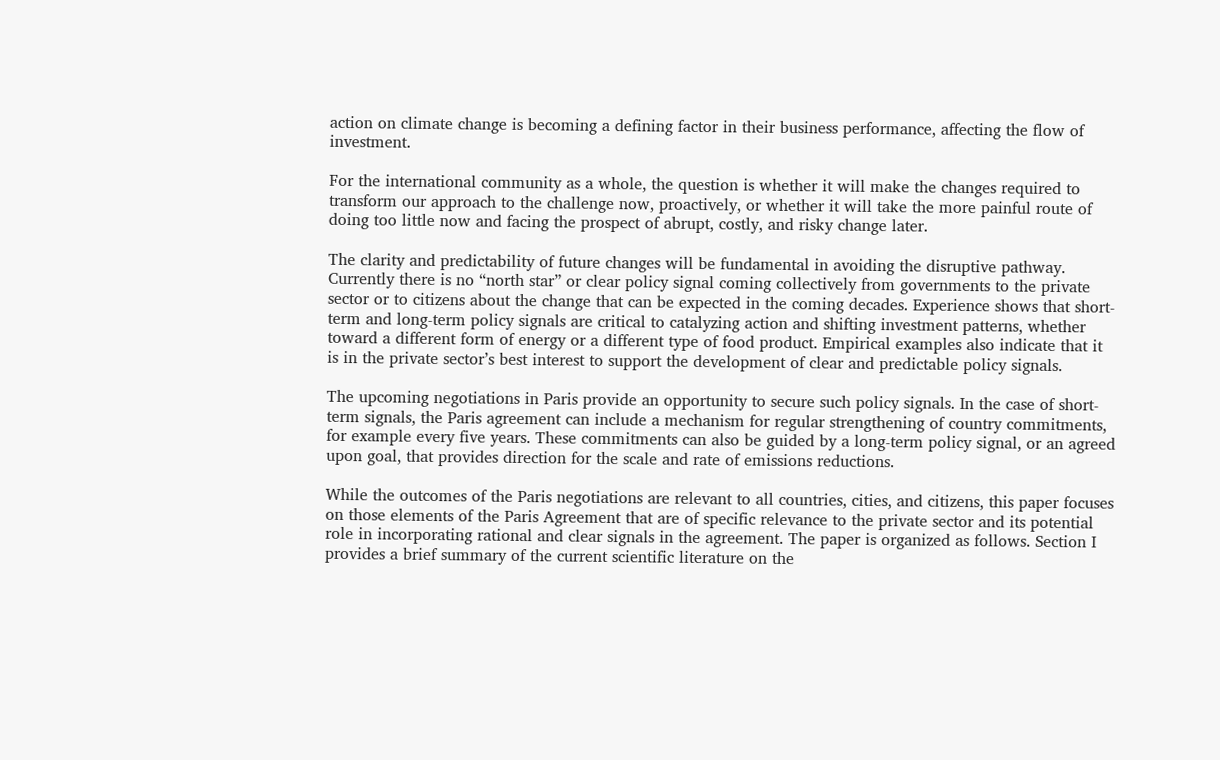action on climate change is becoming a defining factor in their business performance, affecting the flow of investment.

For the international community as a whole, the question is whether it will make the changes required to transform our approach to the challenge now, proactively, or whether it will take the more painful route of doing too little now and facing the prospect of abrupt, costly, and risky change later.

The clarity and predictability of future changes will be fundamental in avoiding the disruptive pathway. Currently there is no “north star” or clear policy signal coming collectively from governments to the private sector or to citizens about the change that can be expected in the coming decades. Experience shows that short-term and long-term policy signals are critical to catalyzing action and shifting investment patterns, whether toward a different form of energy or a different type of food product. Empirical examples also indicate that it is in the private sector’s best interest to support the development of clear and predictable policy signals.

The upcoming negotiations in Paris provide an opportunity to secure such policy signals. In the case of short-term signals, the Paris agreement can include a mechanism for regular strengthening of country commitments, for example every five years. These commitments can also be guided by a long-term policy signal, or an agreed upon goal, that provides direction for the scale and rate of emissions reductions.

While the outcomes of the Paris negotiations are relevant to all countries, cities, and citizens, this paper focuses on those elements of the Paris Agreement that are of specific relevance to the private sector and its potential role in incorporating rational and clear signals in the agreement. The paper is organized as follows. Section I provides a brief summary of the current scientific literature on the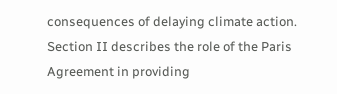consequences of delaying climate action. Section II describes the role of the Paris Agreement in providing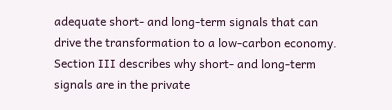adequate short- and long-term signals that can drive the transformation to a low-carbon economy. Section III describes why short- and long-term signals are in the private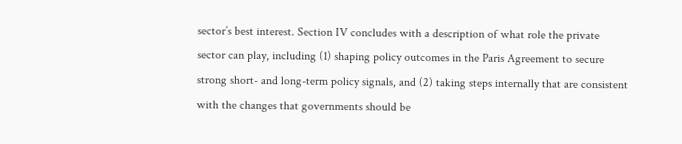sector’s best interest. Section IV concludes with a description of what role the private sector can play, including (1) shaping policy outcomes in the Paris Agreement to secure strong short- and long-term policy signals, and (2) taking steps internally that are consistent with the changes that governments should be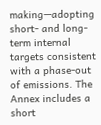making—adopting short- and long-term internal targets consistent with a phase-out of emissions. The Annex includes a short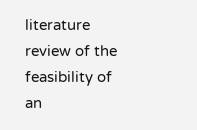literature review of the feasibility of an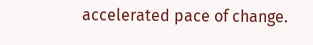accelerated pace of change.